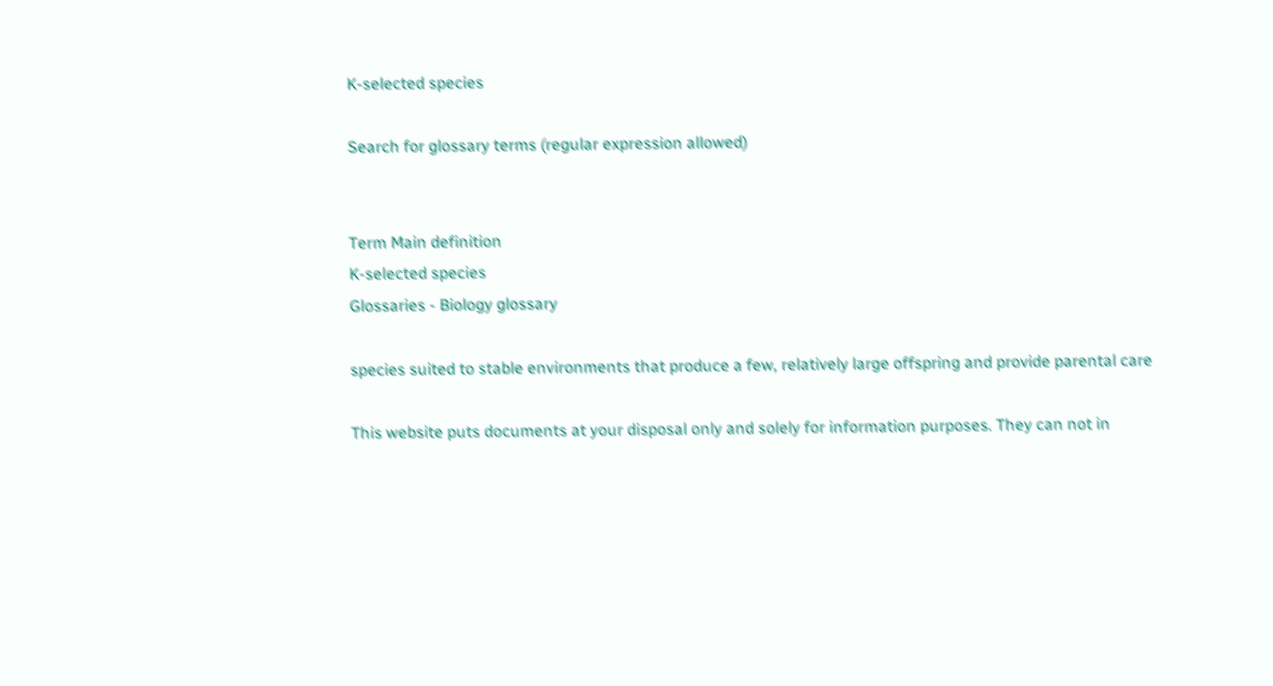K-selected species

Search for glossary terms (regular expression allowed)


Term Main definition
K-selected species
Glossaries - Biology glossary

species suited to stable environments that produce a few, relatively large offspring and provide parental care

This website puts documents at your disposal only and solely for information purposes. They can not in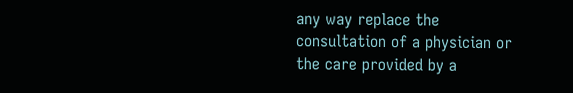any way replace the consultation of a physician or the care provided by a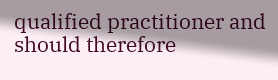qualified practitioner and should therefore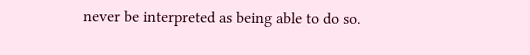never be interpreted as being able to do so.